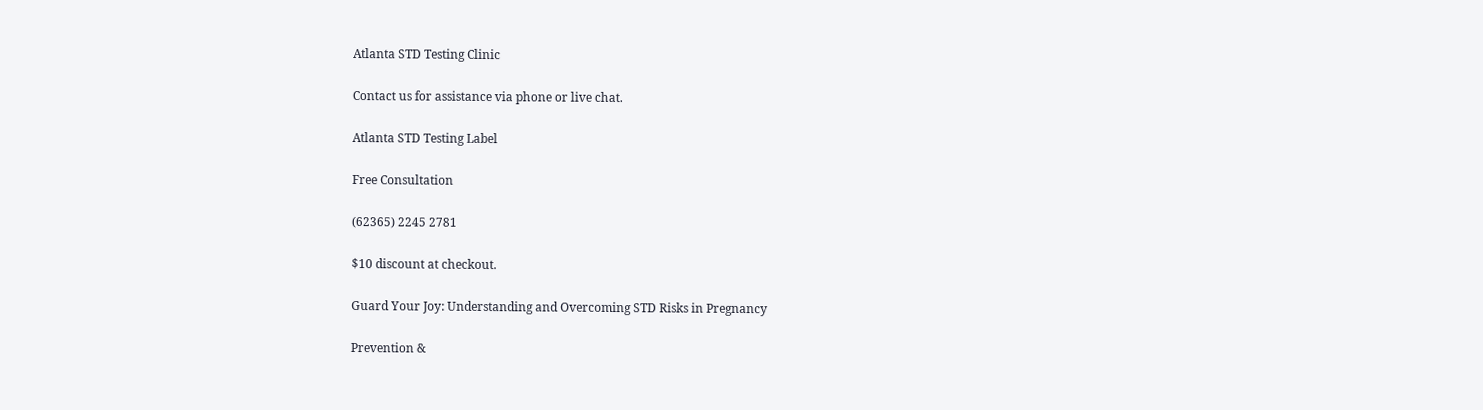Atlanta STD Testing Clinic

Contact us for assistance via phone or live chat.

Atlanta STD Testing Label

Free Consultation

(62365) 2245 2781

$10 discount at checkout.

Guard Your Joy: Understanding and Overcoming STD Risks in Pregnancy

Prevention &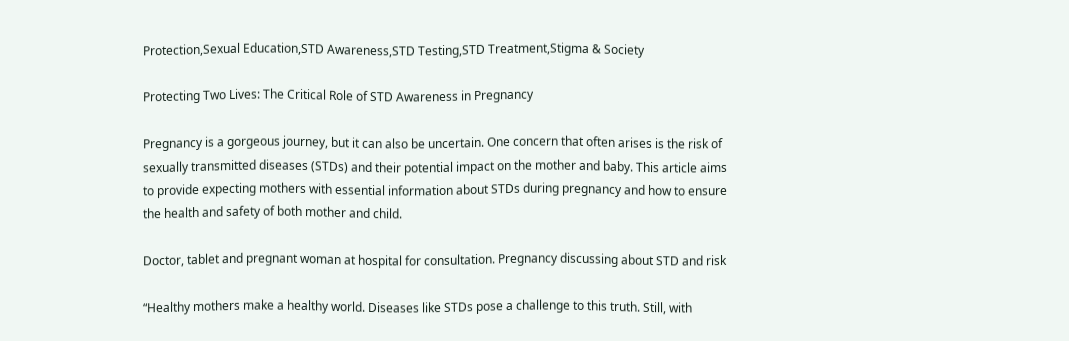Protection,Sexual Education,STD Awareness,STD Testing,STD Treatment,Stigma & Society

Protecting Two Lives: The Critical Role of STD Awareness in Pregnancy

Pregnancy is a gorgeous journey, but it can also be uncertain. One concern that often arises is the risk of sexually transmitted diseases (STDs) and their potential impact on the mother and baby. This article aims to provide expecting mothers with essential information about STDs during pregnancy and how to ensure the health and safety of both mother and child.

Doctor, tablet and pregnant woman at hospital for consultation. Pregnancy discussing about STD and risk

“Healthy mothers make a healthy world. Diseases like STDs pose a challenge to this truth. Still, with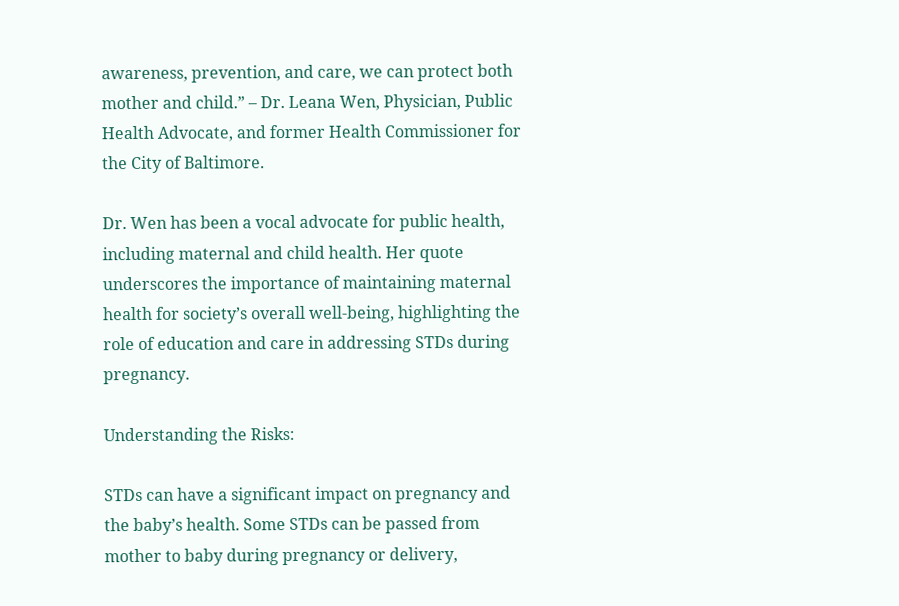awareness, prevention, and care, we can protect both mother and child.” – Dr. Leana Wen, Physician, Public Health Advocate, and former Health Commissioner for the City of Baltimore.

Dr. Wen has been a vocal advocate for public health, including maternal and child health. Her quote underscores the importance of maintaining maternal health for society’s overall well-being, highlighting the role of education and care in addressing STDs during pregnancy.

Understanding the Risks:

STDs can have a significant impact on pregnancy and the baby’s health. Some STDs can be passed from mother to baby during pregnancy or delivery,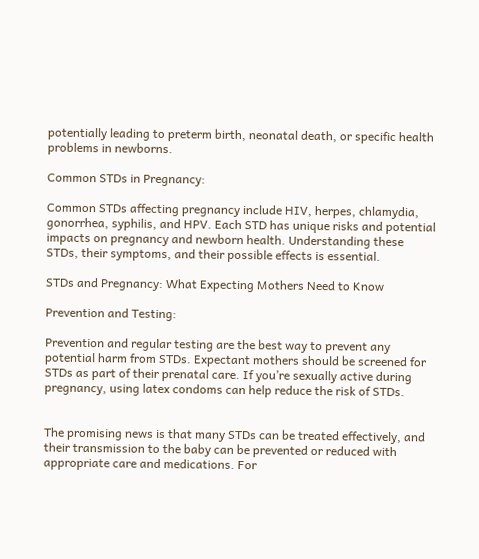potentially leading to preterm birth, neonatal death, or specific health problems in newborns.

Common STDs in Pregnancy:

Common STDs affecting pregnancy include HIV, herpes, chlamydia, gonorrhea, syphilis, and HPV. Each STD has unique risks and potential impacts on pregnancy and newborn health. Understanding these STDs, their symptoms, and their possible effects is essential.

STDs and Pregnancy: What Expecting Mothers Need to Know

Prevention and Testing:

Prevention and regular testing are the best way to prevent any potential harm from STDs. Expectant mothers should be screened for STDs as part of their prenatal care. If you’re sexually active during pregnancy, using latex condoms can help reduce the risk of STDs.


The promising news is that many STDs can be treated effectively, and their transmission to the baby can be prevented or reduced with appropriate care and medications. For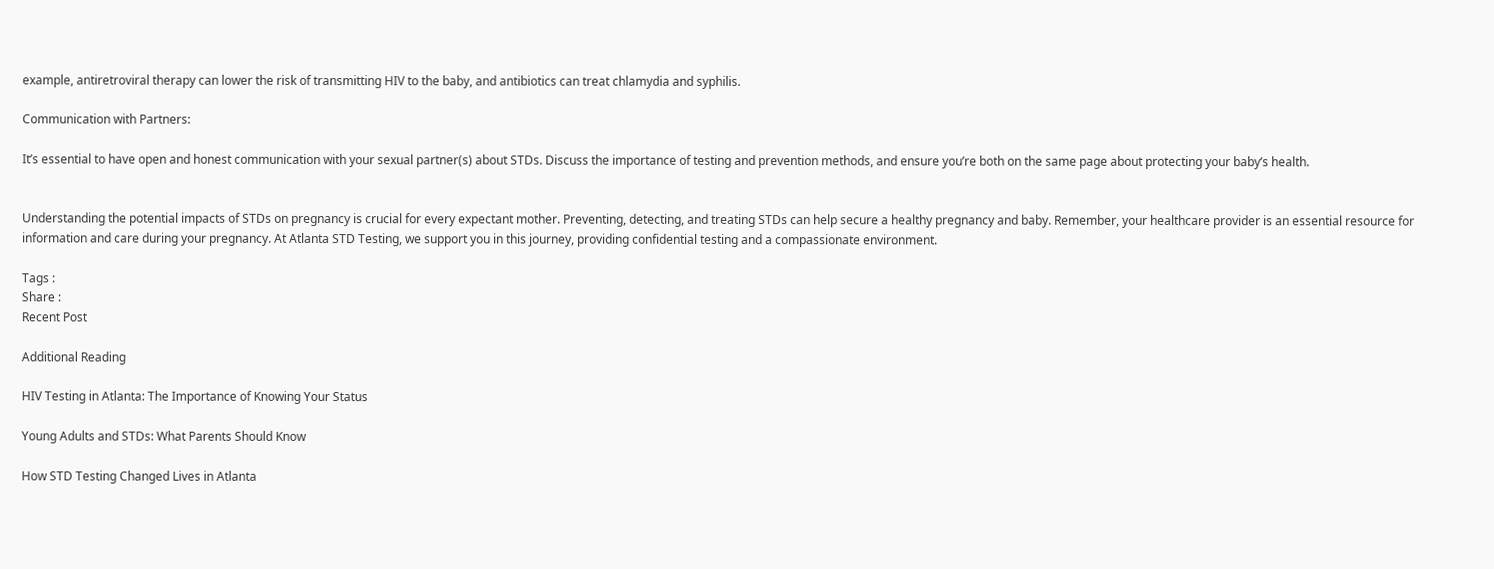example, antiretroviral therapy can lower the risk of transmitting HIV to the baby, and antibiotics can treat chlamydia and syphilis.

Communication with Partners:

It’s essential to have open and honest communication with your sexual partner(s) about STDs. Discuss the importance of testing and prevention methods, and ensure you’re both on the same page about protecting your baby’s health.


Understanding the potential impacts of STDs on pregnancy is crucial for every expectant mother. Preventing, detecting, and treating STDs can help secure a healthy pregnancy and baby. Remember, your healthcare provider is an essential resource for information and care during your pregnancy. At Atlanta STD Testing, we support you in this journey, providing confidential testing and a compassionate environment.

Tags :
Share :
Recent Post

Additional Reading

HIV Testing in Atlanta: The Importance of Knowing Your Status

Young Adults and STDs: What Parents Should Know

How STD Testing Changed Lives in Atlanta